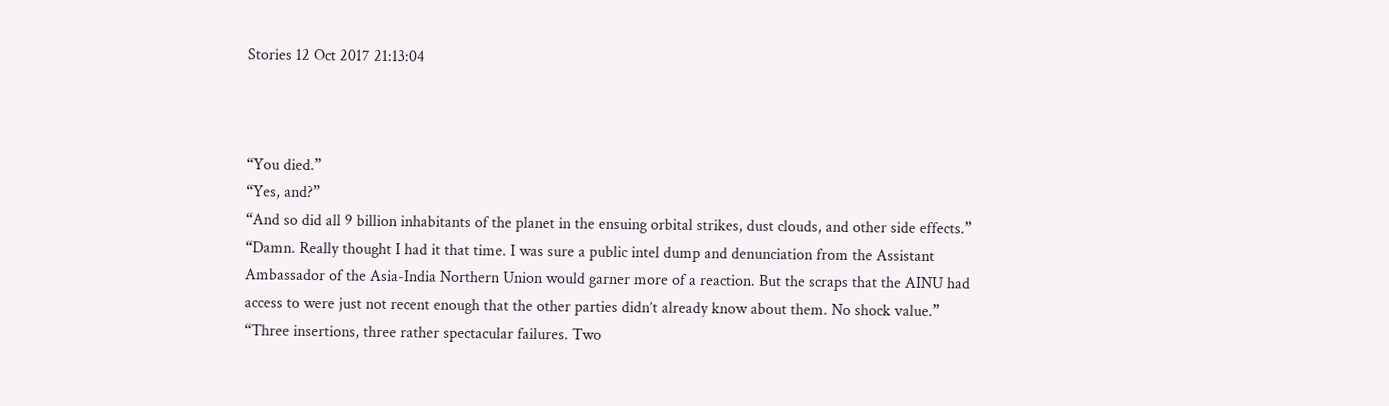Stories 12 Oct 2017 21:13:04



“You died.”
“Yes, and?”
“And so did all 9 billion inhabitants of the planet in the ensuing orbital strikes, dust clouds, and other side effects.”
“Damn. Really thought I had it that time. I was sure a public intel dump and denunciation from the Assistant Ambassador of the Asia-India Northern Union would garner more of a reaction. But the scraps that the AINU had access to were just not recent enough that the other parties didn’t already know about them. No shock value.”
“Three insertions, three rather spectacular failures. Two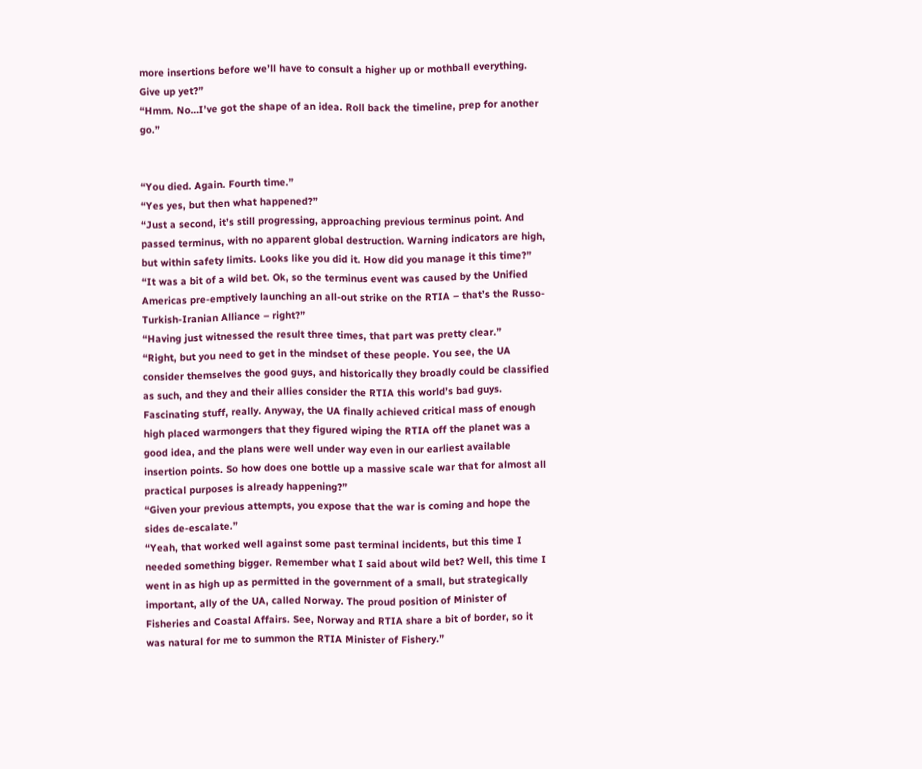more insertions before we’ll have to consult a higher up or mothball everything. Give up yet?”
“Hmm. No…I’ve got the shape of an idea. Roll back the timeline, prep for another go.”


“You died. Again. Fourth time.”
“Yes yes, but then what happened?”
“Just a second, it’s still progressing, approaching previous terminus point. And passed terminus, with no apparent global destruction. Warning indicators are high, but within safety limits. Looks like you did it. How did you manage it this time?”
“It was a bit of a wild bet. Ok, so the terminus event was caused by the Unified Americas pre-emptively launching an all-out strike on the RTIA – that’s the Russo-Turkish-Iranian Alliance – right?”
“Having just witnessed the result three times, that part was pretty clear.”
“Right, but you need to get in the mindset of these people. You see, the UA consider themselves the good guys, and historically they broadly could be classified as such, and they and their allies consider the RTIA this world’s bad guys. Fascinating stuff, really. Anyway, the UA finally achieved critical mass of enough high placed warmongers that they figured wiping the RTIA off the planet was a good idea, and the plans were well under way even in our earliest available insertion points. So how does one bottle up a massive scale war that for almost all practical purposes is already happening?”
“Given your previous attempts, you expose that the war is coming and hope the sides de-escalate.”
“Yeah, that worked well against some past terminal incidents, but this time I needed something bigger. Remember what I said about wild bet? Well, this time I went in as high up as permitted in the government of a small, but strategically important, ally of the UA, called Norway. The proud position of Minister of Fisheries and Coastal Affairs. See, Norway and RTIA share a bit of border, so it was natural for me to summon the RTIA Minister of Fishery.”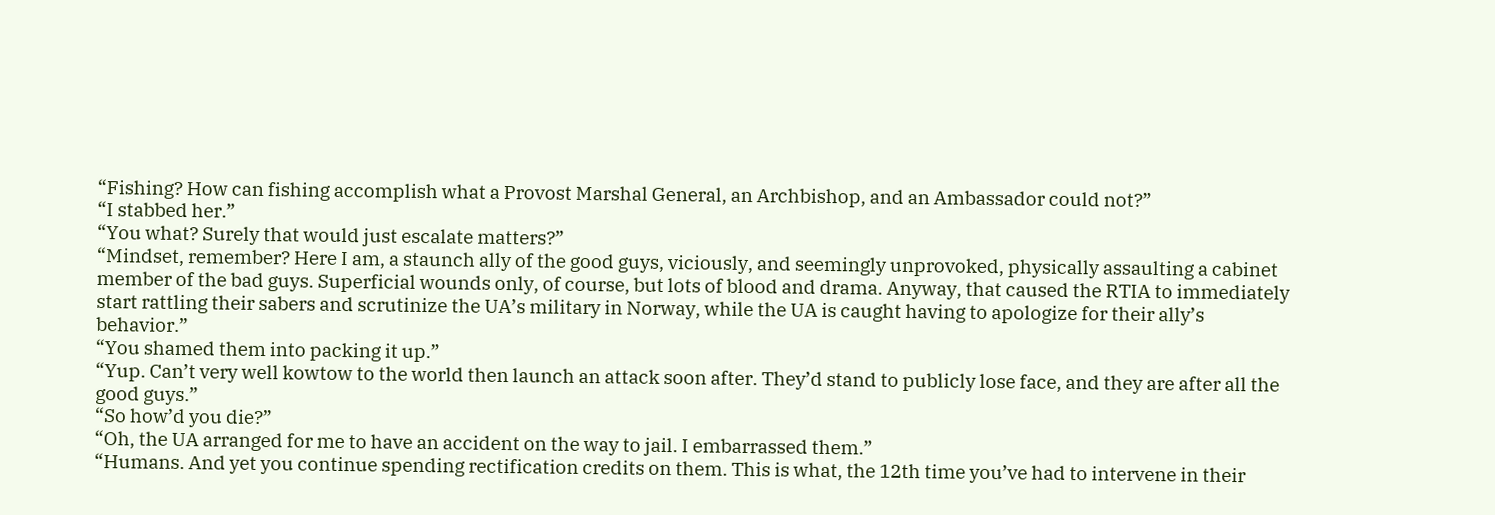“Fishing? How can fishing accomplish what a Provost Marshal General, an Archbishop, and an Ambassador could not?”
“I stabbed her.”
“You what? Surely that would just escalate matters?”
“Mindset, remember? Here I am, a staunch ally of the good guys, viciously, and seemingly unprovoked, physically assaulting a cabinet member of the bad guys. Superficial wounds only, of course, but lots of blood and drama. Anyway, that caused the RTIA to immediately start rattling their sabers and scrutinize the UA’s military in Norway, while the UA is caught having to apologize for their ally’s behavior.”
“You shamed them into packing it up.”
“Yup. Can’t very well kowtow to the world then launch an attack soon after. They’d stand to publicly lose face, and they are after all the good guys.”
“So how’d you die?”
“Oh, the UA arranged for me to have an accident on the way to jail. I embarrassed them.”
“Humans. And yet you continue spending rectification credits on them. This is what, the 12th time you’ve had to intervene in their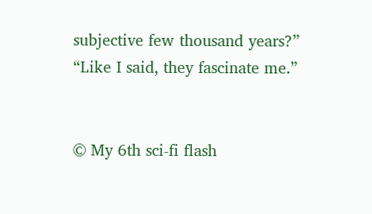subjective few thousand years?”
“Like I said, they fascinate me.”


© My 6th sci-fi flash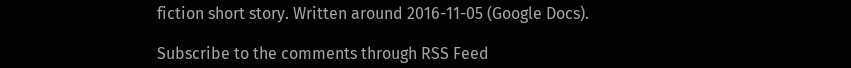fiction short story. Written around 2016-11-05 (Google Docs).

Subscribe to the comments through RSS Feed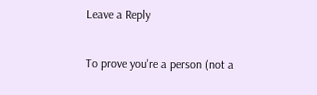Leave a Reply

To prove you're a person (not a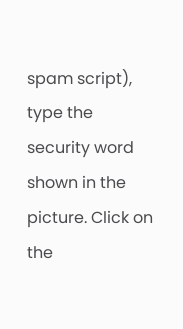spam script), type the security word shown in the picture. Click on the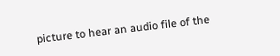picture to hear an audio file of the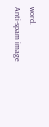word.
Anti-spam image